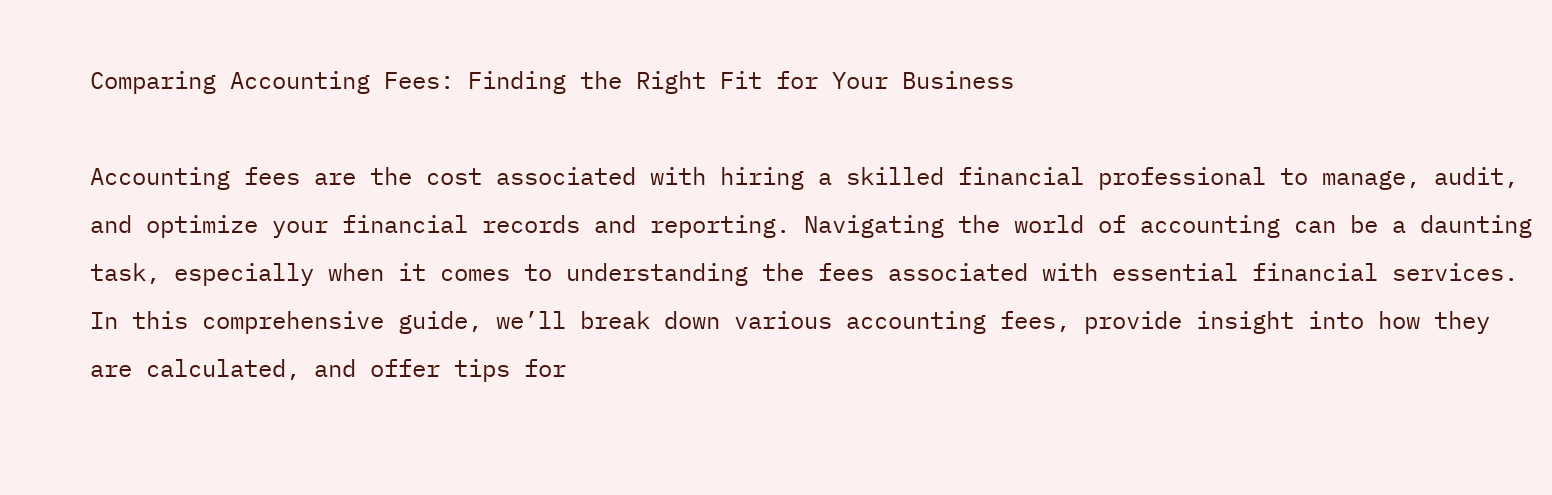Comparing Accounting Fees: Finding the Right Fit for Your Business

Accounting fees are the cost associated with hiring a skilled financial professional to manage, audit, and optimize your financial records and reporting. Navigating the world of accounting can be a daunting task, especially when it comes to understanding the fees associated with essential financial services. In this comprehensive guide, we’ll break down various accounting fees, provide insight into how they are calculated, and offer tips for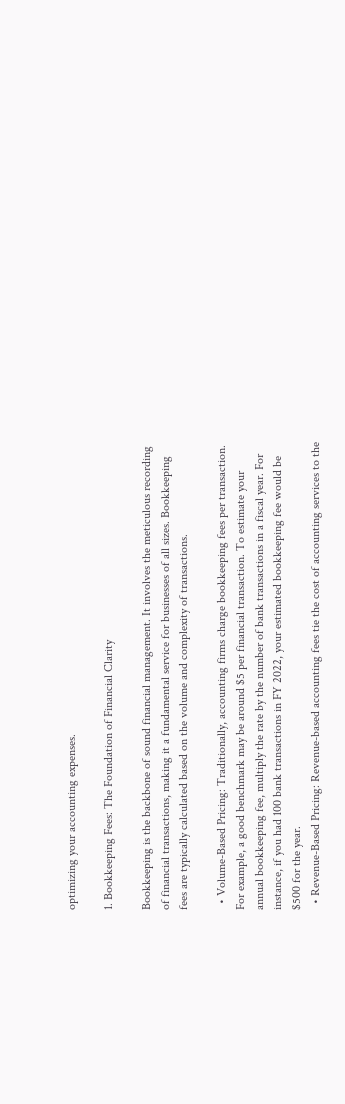optimizing your accounting expenses.

1. Bookkeeping Fees: The Foundation of Financial Clarity

Bookkeeping is the backbone of sound financial management. It involves the meticulous recording of financial transactions, making it a fundamental service for businesses of all sizes. Bookkeeping fees are typically calculated based on the volume and complexity of transactions.

  • Volume-Based Pricing: Traditionally, accounting firms charge bookkeeping fees per transaction. For example, a good benchmark may be around $5 per financial transaction. To estimate your annual bookkeeping fee, multiply the rate by the number of bank transactions in a fiscal year. For instance, if you had 100 bank transactions in FY 2022, your estimated bookkeeping fee would be $500 for the year.
  • Revenue-Based Pricing: Revenue-based accounting fees tie the cost of accounting services to the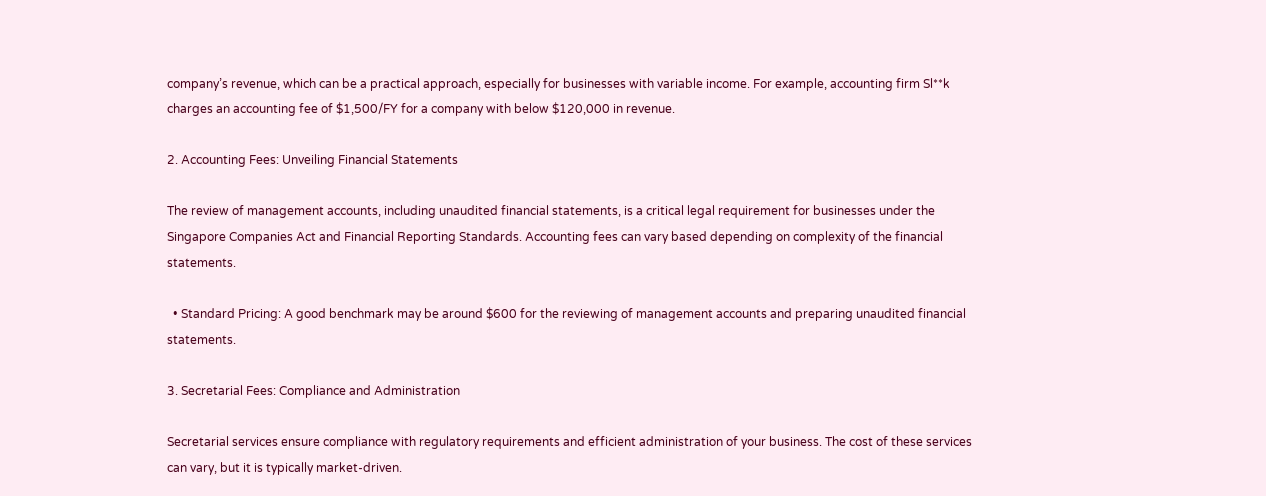company’s revenue, which can be a practical approach, especially for businesses with variable income. For example, accounting firm Sl**k charges an accounting fee of $1,500/FY for a company with below $120,000 in revenue.

2. Accounting Fees: Unveiling Financial Statements

The review of management accounts, including unaudited financial statements, is a critical legal requirement for businesses under the Singapore Companies Act and Financial Reporting Standards. Accounting fees can vary based depending on complexity of the financial statements.

  • Standard Pricing: A good benchmark may be around $600 for the reviewing of management accounts and preparing unaudited financial statements.

3. Secretarial Fees: Compliance and Administration

Secretarial services ensure compliance with regulatory requirements and efficient administration of your business. The cost of these services can vary, but it is typically market-driven.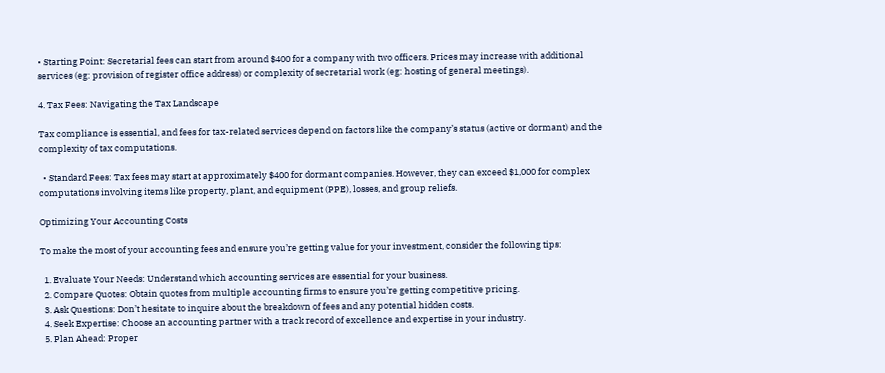• Starting Point: Secretarial fees can start from around $400 for a company with two officers. Prices may increase with additional services (eg: provision of register office address) or complexity of secretarial work (eg: hosting of general meetings).

4. Tax Fees: Navigating the Tax Landscape

Tax compliance is essential, and fees for tax-related services depend on factors like the company’s status (active or dormant) and the complexity of tax computations.

  • Standard Fees: Tax fees may start at approximately $400 for dormant companies. However, they can exceed $1,000 for complex computations involving items like property, plant, and equipment (PPE), losses, and group reliefs.

Optimizing Your Accounting Costs

To make the most of your accounting fees and ensure you’re getting value for your investment, consider the following tips:

  1. Evaluate Your Needs: Understand which accounting services are essential for your business.
  2. Compare Quotes: Obtain quotes from multiple accounting firms to ensure you’re getting competitive pricing.
  3. Ask Questions: Don’t hesitate to inquire about the breakdown of fees and any potential hidden costs.
  4. Seek Expertise: Choose an accounting partner with a track record of excellence and expertise in your industry.
  5. Plan Ahead: Proper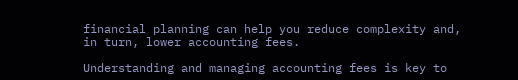financial planning can help you reduce complexity and, in turn, lower accounting fees.

Understanding and managing accounting fees is key to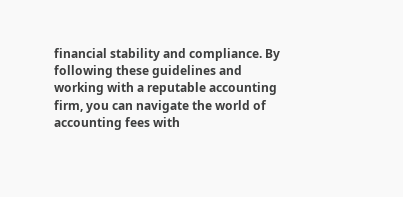financial stability and compliance. By following these guidelines and working with a reputable accounting firm, you can navigate the world of accounting fees with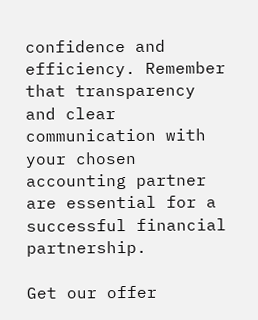confidence and efficiency. Remember that transparency and clear communication with your chosen accounting partner are essential for a successful financial partnership.

Get our offer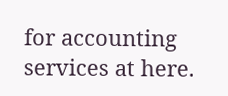for accounting services at here.